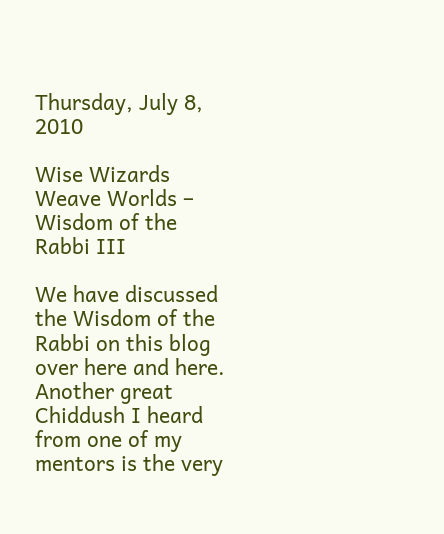Thursday, July 8, 2010

Wise Wizards Weave Worlds – Wisdom of the Rabbi III

We have discussed the Wisdom of the Rabbi on this blog over here and here. Another great Chiddush I heard from one of my mentors is the very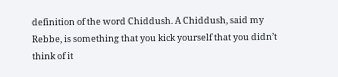definition of the word Chiddush. A Chiddush, said my Rebbe, is something that you kick yourself that you didn’t think of it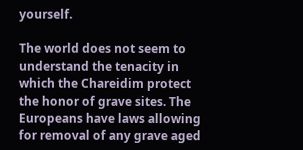yourself.

The world does not seem to understand the tenacity in which the Chareidim protect the honor of grave sites. The Europeans have laws allowing for removal of any grave aged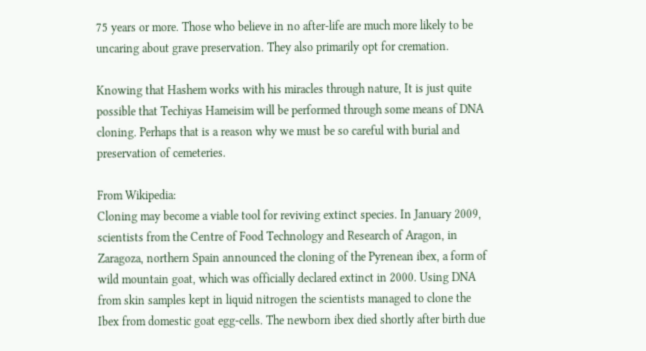75 years or more. Those who believe in no after-life are much more likely to be uncaring about grave preservation. They also primarily opt for cremation.

Knowing that Hashem works with his miracles through nature, It is just quite possible that Techiyas Hameisim will be performed through some means of DNA cloning. Perhaps that is a reason why we must be so careful with burial and preservation of cemeteries.

From Wikipedia:
Cloning may become a viable tool for reviving extinct species. In January 2009, scientists from the Centre of Food Technology and Research of Aragon, in Zaragoza, northern Spain announced the cloning of the Pyrenean ibex, a form of wild mountain goat, which was officially declared extinct in 2000. Using DNA from skin samples kept in liquid nitrogen the scientists managed to clone the Ibex from domestic goat egg-cells. The newborn ibex died shortly after birth due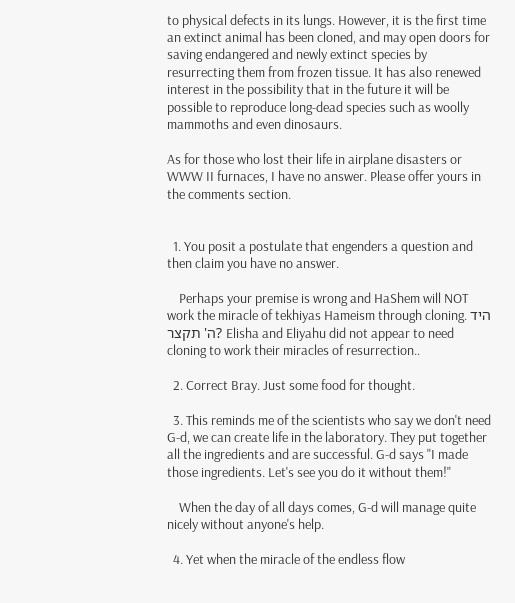to physical defects in its lungs. However, it is the first time an extinct animal has been cloned, and may open doors for saving endangered and newly extinct species by resurrecting them from frozen tissue. It has also renewed interest in the possibility that in the future it will be possible to reproduce long-dead species such as woolly mammoths and even dinosaurs.

As for those who lost their life in airplane disasters or WWW II furnaces, I have no answer. Please offer yours in the comments section.


  1. You posit a postulate that engenders a question and then claim you have no answer.

    Perhaps your premise is wrong and HaShem will NOT work the miracle of tekhiyas Hameism through cloning. היד ה' תקצר? Elisha and Eliyahu did not appear to need cloning to work their miracles of resurrection..

  2. Correct Bray. Just some food for thought.

  3. This reminds me of the scientists who say we don't need G-d, we can create life in the laboratory. They put together all the ingredients and are successful. G-d says "I made those ingredients. Let's see you do it without them!"

    When the day of all days comes, G-d will manage quite nicely without anyone's help.

  4. Yet when the miracle of the endless flow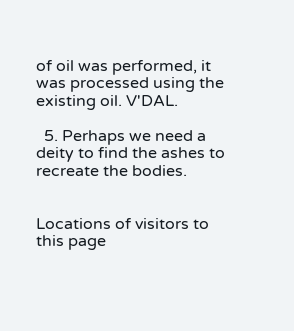of oil was performed, it was processed using the existing oil. V'DAL.

  5. Perhaps we need a deity to find the ashes to recreate the bodies.


Locations of visitors to this page